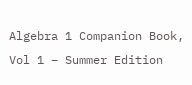Algebra 1 Companion Book, Vol 1 – Summer Edition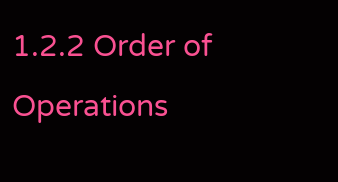1.2.2 Order of Operations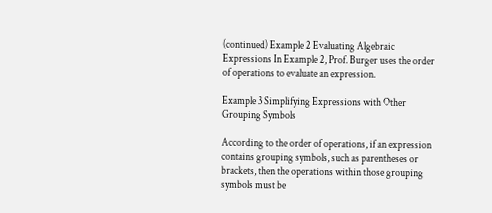(continued) Example 2 Evaluating Algebraic Expressions In Example 2, Prof. Burger uses the order of operations to evaluate an expression.

Example 3 Simplifying Expressions with Other Grouping Symbols

According to the order of operations, if an expression contains grouping symbols, such as parentheses or brackets, then the operations within those grouping symbols must be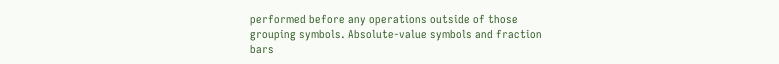performed before any operations outside of those grouping symbols. Absolute-value symbols and fraction bars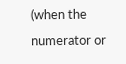(when the numerator or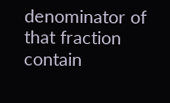denominator of that fraction contain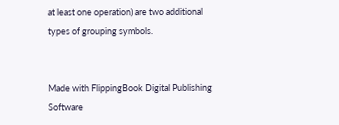at least one operation) are two additional types of grouping symbols.


Made with FlippingBook Digital Publishing Software